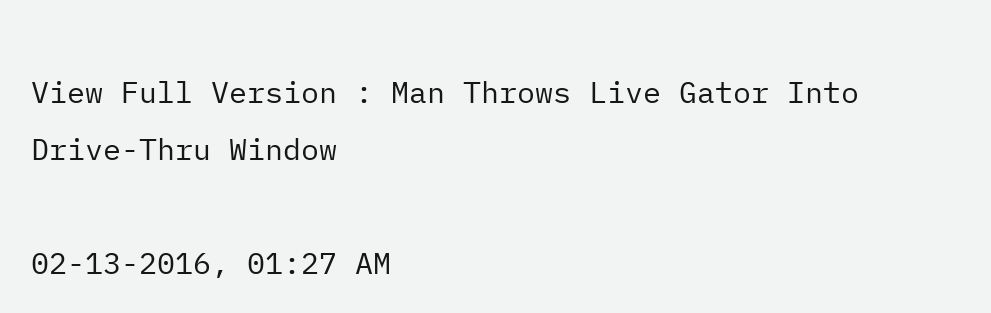View Full Version : Man Throws Live Gator Into Drive-Thru Window

02-13-2016, 01:27 AM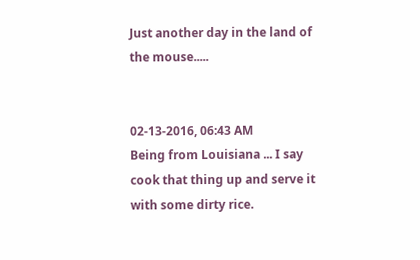Just another day in the land of the mouse.....


02-13-2016, 06:43 AM
Being from Louisiana ... I say cook that thing up and serve it with some dirty rice.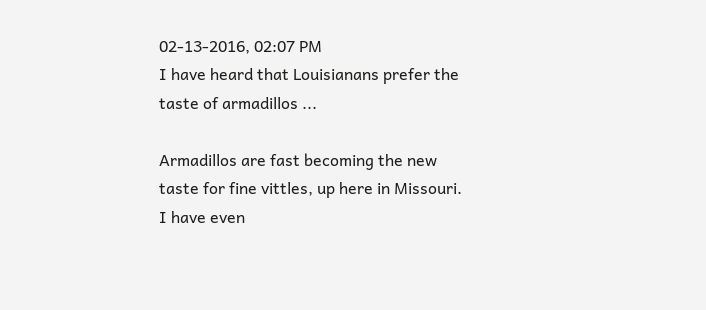02-13-2016, 02:07 PM
I have heard that Louisianans prefer the taste of armadillos ...

Armadillos are fast becoming the new taste for fine vittles, up here in Missouri. I have even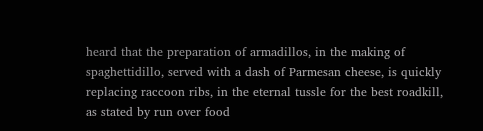heard that the preparation of armadillos, in the making of spaghettidillo, served with a dash of Parmesan cheese, is quickly replacing raccoon ribs, in the eternal tussle for the best roadkill, as stated by run over food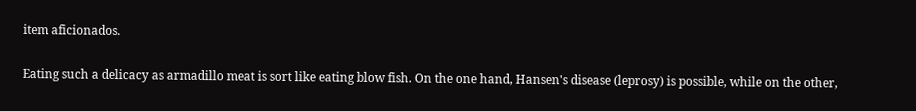item aficionados.

Eating such a delicacy as armadillo meat is sort like eating blow fish. On the one hand, Hansen's disease (leprosy) is possible, while on the other,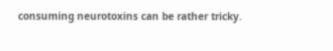consuming neurotoxins can be rather tricky.